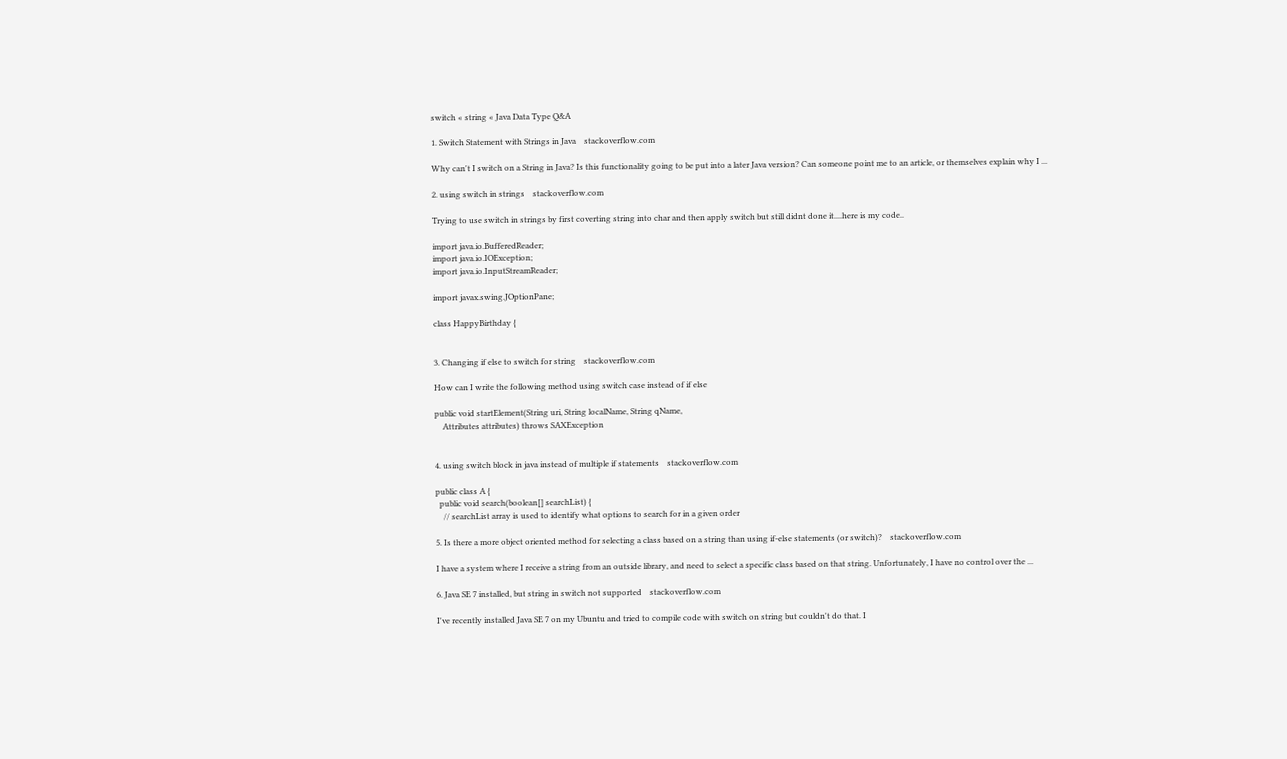switch « string « Java Data Type Q&A

1. Switch Statement with Strings in Java    stackoverflow.com

Why can't I switch on a String in Java? Is this functionality going to be put into a later Java version? Can someone point me to an article, or themselves explain why I ...

2. using switch in strings    stackoverflow.com

Trying to use switch in strings by first coverting string into char and then apply switch but still didnt done it....here is my code..

import java.io.BufferedReader;
import java.io.IOException;
import java.io.InputStreamReader;

import javax.swing.JOptionPane;

class HappyBirthday {


3. Changing if else to switch for string    stackoverflow.com

How can I write the following method using switch case instead of if else

public void startElement(String uri, String localName, String qName,
    Attributes attributes) throws SAXException


4. using switch block in java instead of multiple if statements    stackoverflow.com

public class A {
  public void search(boolean[] searchList) {
    // searchList array is used to identify what options to search for in a given order

5. Is there a more object oriented method for selecting a class based on a string than using if-else statements (or switch)?    stackoverflow.com

I have a system where I receive a string from an outside library, and need to select a specific class based on that string. Unfortunately, I have no control over the ...

6. Java SE 7 installed, but string in switch not supported    stackoverflow.com

I've recently installed Java SE 7 on my Ubuntu and tried to compile code with switch on string but couldn't do that. I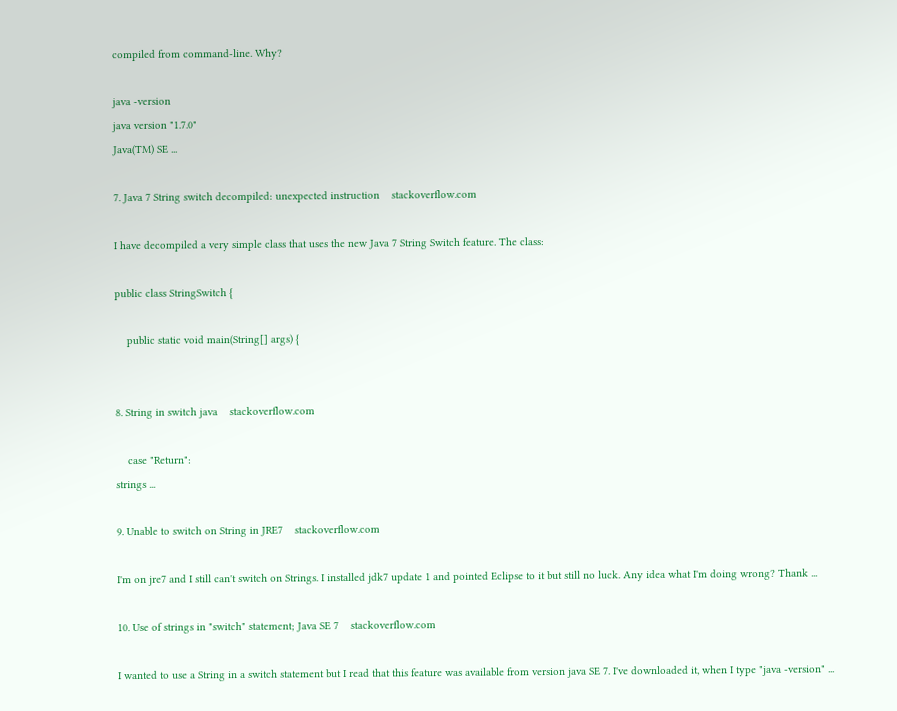compiled from command-line. Why?

java -version
java version "1.7.0"
Java(TM) SE ...

7. Java 7 String switch decompiled: unexpected instruction    stackoverflow.com

I have decompiled a very simple class that uses the new Java 7 String Switch feature. The class:

public class StringSwitch {

    public static void main(String[] args) {


8. String in switch java    stackoverflow.com

    case "Return":
strings ...

9. Unable to switch on String in JRE7    stackoverflow.com

I'm on jre7 and I still can't switch on Strings. I installed jdk7 update 1 and pointed Eclipse to it but still no luck. Any idea what I'm doing wrong? Thank ...

10. Use of strings in "switch" statement; Java SE 7    stackoverflow.com

I wanted to use a String in a switch statement but I read that this feature was available from version java SE 7. I've downloaded it, when I type "java -version" ...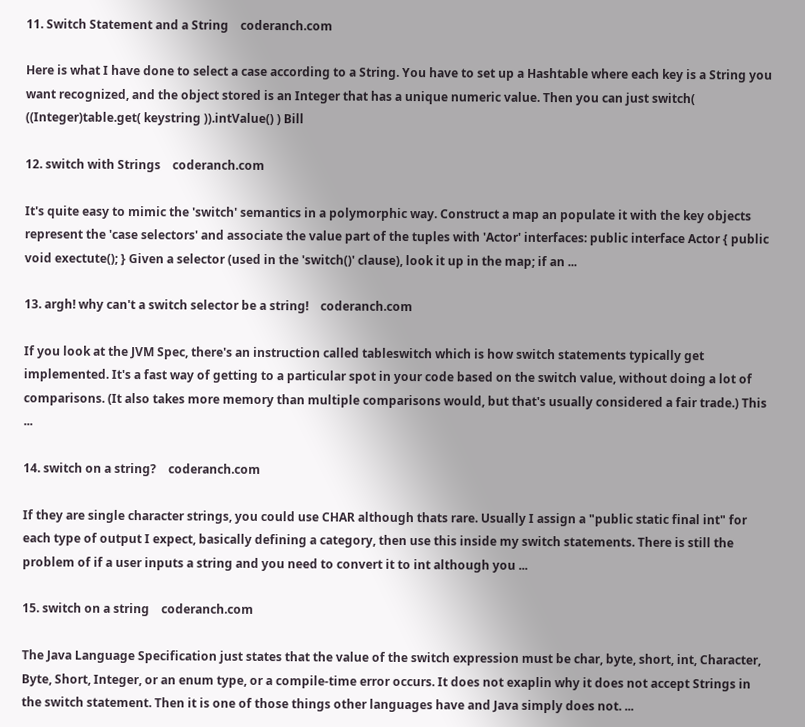11. Switch Statement and a String    coderanch.com

Here is what I have done to select a case according to a String. You have to set up a Hashtable where each key is a String you want recognized, and the object stored is an Integer that has a unique numeric value. Then you can just switch( ((Integer)table.get( keystring )).intValue() ) Bill

12. switch with Strings    coderanch.com

It's quite easy to mimic the 'switch' semantics in a polymorphic way. Construct a map an populate it with the key objects represent the 'case selectors' and associate the value part of the tuples with 'Actor' interfaces: public interface Actor { public void exectute(); } Given a selector (used in the 'switch()' clause), look it up in the map; if an ...

13. argh! why can't a switch selector be a string!    coderanch.com

If you look at the JVM Spec, there's an instruction called tableswitch which is how switch statements typically get implemented. It's a fast way of getting to a particular spot in your code based on the switch value, without doing a lot of comparisons. (It also takes more memory than multiple comparisons would, but that's usually considered a fair trade.) This ...

14. switch on a string?    coderanch.com

If they are single character strings, you could use CHAR although thats rare. Usually I assign a "public static final int" for each type of output I expect, basically defining a category, then use this inside my switch statements. There is still the problem of if a user inputs a string and you need to convert it to int although you ...

15. switch on a string    coderanch.com

The Java Language Specification just states that the value of the switch expression must be char, byte, short, int, Character, Byte, Short, Integer, or an enum type, or a compile-time error occurs. It does not exaplin why it does not accept Strings in the switch statement. Then it is one of those things other languages have and Java simply does not. ...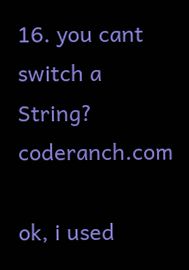16. you cant switch a String?    coderanch.com

ok, i used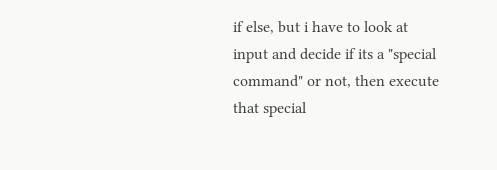if else, but i have to look at input and decide if its a "special command" or not, then execute that special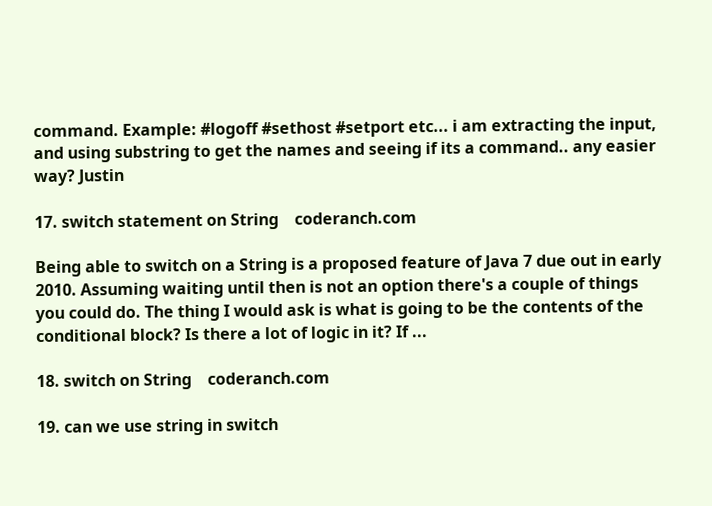command. Example: #logoff #sethost #setport etc... i am extracting the input, and using substring to get the names and seeing if its a command.. any easier way? Justin

17. switch statement on String    coderanch.com

Being able to switch on a String is a proposed feature of Java 7 due out in early 2010. Assuming waiting until then is not an option there's a couple of things you could do. The thing I would ask is what is going to be the contents of the conditional block? Is there a lot of logic in it? If ...

18. switch on String    coderanch.com

19. can we use string in switch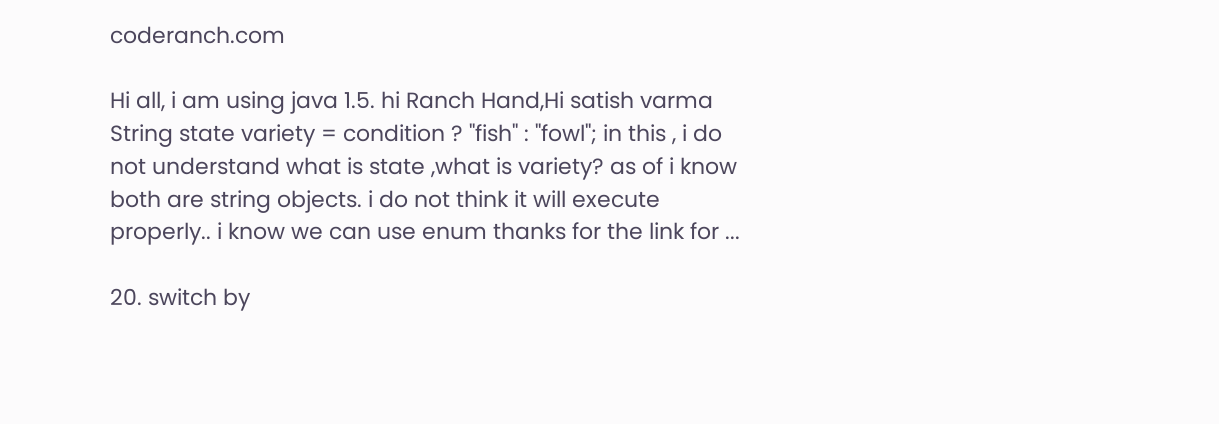coderanch.com

Hi all, i am using java 1.5. hi Ranch Hand,Hi satish varma String state variety = condition ? "fish" : "fowl"; in this , i do not understand what is state ,what is variety? as of i know both are string objects. i do not think it will execute properly.. i know we can use enum thanks for the link for ...

20. switch by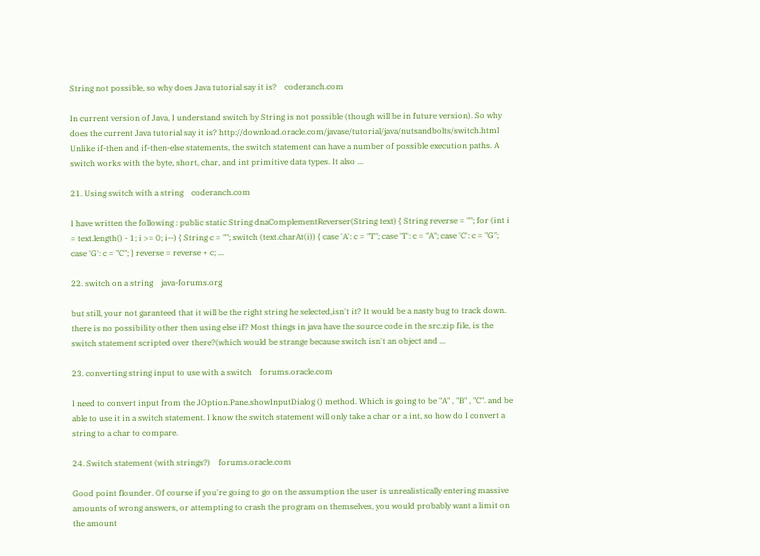String not possible, so why does Java tutorial say it is?    coderanch.com

In current version of Java, I understand switch by String is not possible (though will be in future version). So why does the current Java tutorial say it is? http://download.oracle.com/javase/tutorial/java/nutsandbolts/switch.html Unlike if-then and if-then-else statements, the switch statement can have a number of possible execution paths. A switch works with the byte, short, char, and int primitive data types. It also ...

21. Using switch with a string    coderanch.com

I have written the following : public static String dnaComplementReverser(String text) { String reverse = ""; for (int i = text.length() - 1; i >= 0; i--) { String c = ""; switch (text.charAt(i)) { case 'A': c = "T"; case 'T': c = "A"; case 'C': c = "G"; case 'G': c = "C"; } reverse = reverse + c; ...

22. switch on a string    java-forums.org

but still, your not garanteed that it will be the right string he selected,isn't it? It would be a nasty bug to track down. there is no possibility other then using else if? Most things in java have the source code in the src.zip file, is the switch statement scripted over there?(which would be strange because switch isn't an object and ...

23. converting string input to use with a switch    forums.oracle.com

I need to convert input from the JOption.Pane.showInputDialog () method. Which is going to be "A" , "B" , "C". and be able to use it in a switch statement. I know the switch statement will only take a char or a int, so how do I convert a string to a char to compare.

24. Switch statement (with strings?)    forums.oracle.com

Good point flounder. Of course if you're going to go on the assumption the user is unrealistically entering massive amounts of wrong answers, or attempting to crash the program on themselves, you would probably want a limit on the amount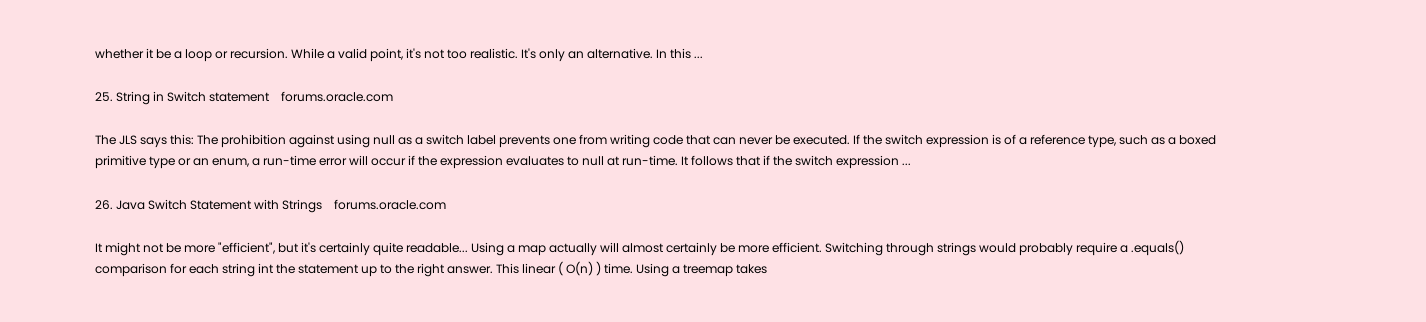whether it be a loop or recursion. While a valid point, it's not too realistic. It's only an alternative. In this ...

25. String in Switch statement    forums.oracle.com

The JLS says this: The prohibition against using null as a switch label prevents one from writing code that can never be executed. If the switch expression is of a reference type, such as a boxed primitive type or an enum, a run-time error will occur if the expression evaluates to null at run-time. It follows that if the switch expression ...

26. Java Switch Statement with Strings    forums.oracle.com

It might not be more "efficient", but it's certainly quite readable... Using a map actually will almost certainly be more efficient. Switching through strings would probably require a .equals() comparison for each string int the statement up to the right answer. This linear ( O(n) ) time. Using a treemap takes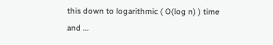this down to logarithmic ( O(log n) ) time and ...